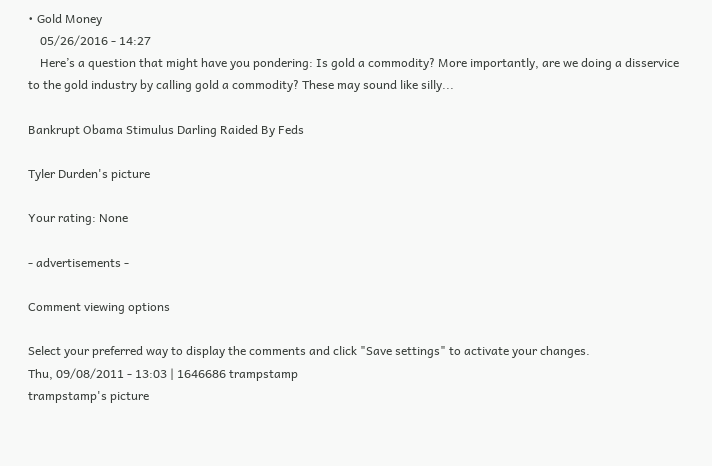• Gold Money
    05/26/2016 - 14:27
    Here’s a question that might have you pondering: Is gold a commodity? More importantly, are we doing a disservice to the gold industry by calling gold a commodity? These may sound like silly...

Bankrupt Obama Stimulus Darling Raided By Feds

Tyler Durden's picture

Your rating: None

- advertisements -

Comment viewing options

Select your preferred way to display the comments and click "Save settings" to activate your changes.
Thu, 09/08/2011 - 13:03 | 1646686 trampstamp
trampstamp's picture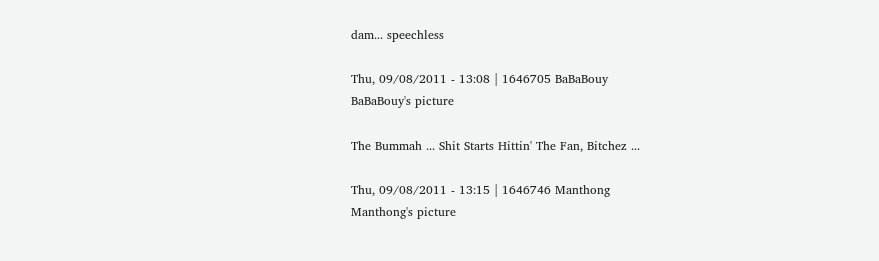dam... speechless

Thu, 09/08/2011 - 13:08 | 1646705 BaBaBouy
BaBaBouy's picture

The Bummah ... Shit Starts Hittin' The Fan, Bitchez ...

Thu, 09/08/2011 - 13:15 | 1646746 Manthong
Manthong's picture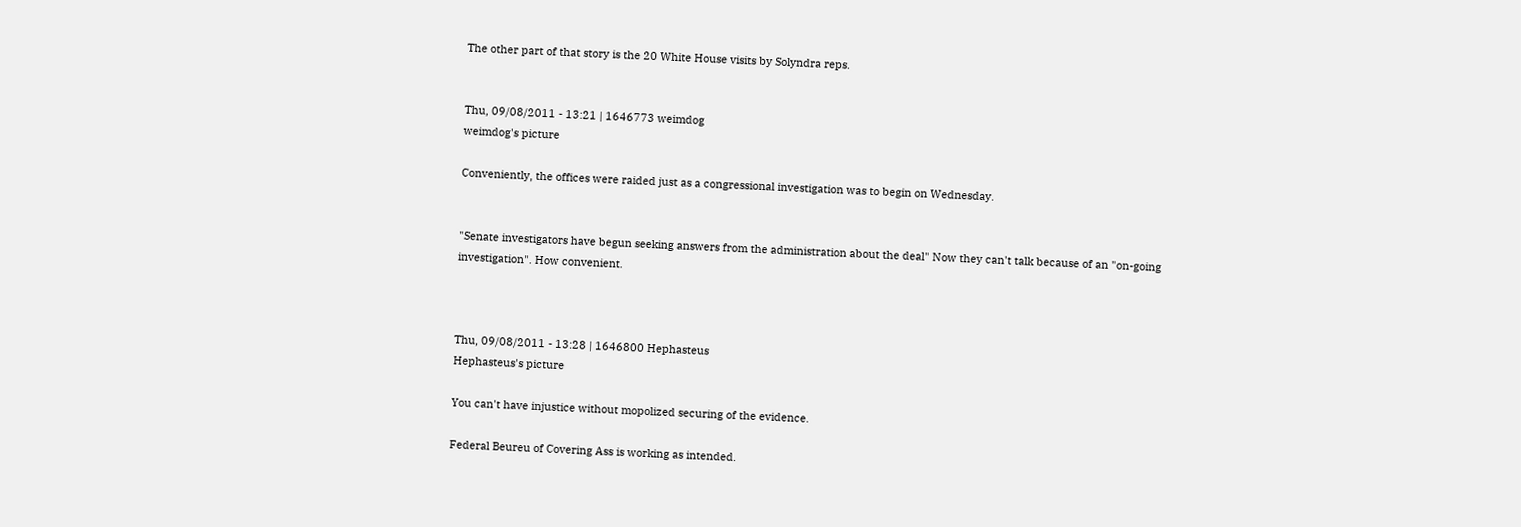The other part of that story is the 20 White House visits by Solyndra reps.


Thu, 09/08/2011 - 13:21 | 1646773 weimdog
weimdog's picture

Conveniently, the offices were raided just as a congressional investigation was to begin on Wednesday.


"Senate investigators have begun seeking answers from the administration about the deal" Now they can't talk because of an "on-going investigation". How convenient.



Thu, 09/08/2011 - 13:28 | 1646800 Hephasteus
Hephasteus's picture

You can't have injustice without mopolized securing of the evidence.

Federal Beureu of Covering Ass is working as intended.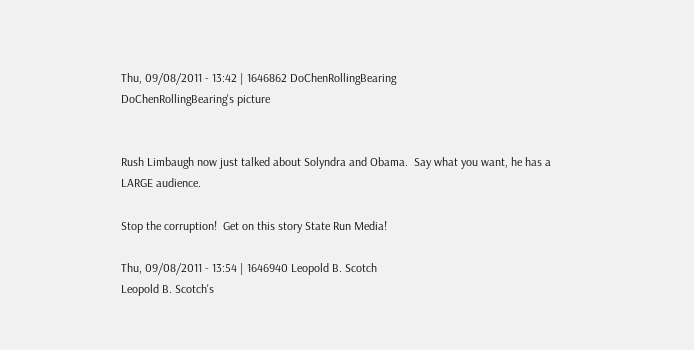Thu, 09/08/2011 - 13:42 | 1646862 DoChenRollingBearing
DoChenRollingBearing's picture


Rush Limbaugh now just talked about Solyndra and Obama.  Say what you want, he has a LARGE audience.

Stop the corruption!  Get on this story State Run Media!

Thu, 09/08/2011 - 13:54 | 1646940 Leopold B. Scotch
Leopold B. Scotch's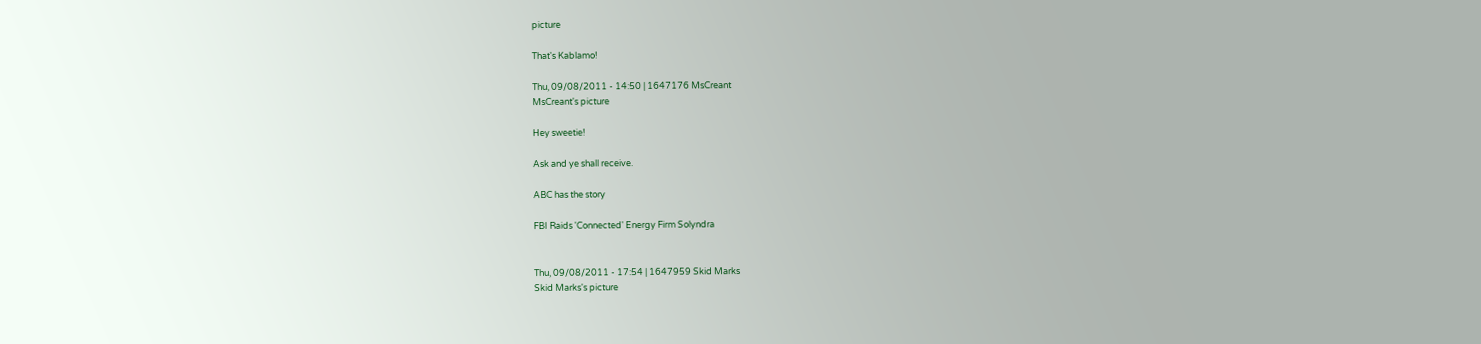picture

That's Kablamo!

Thu, 09/08/2011 - 14:50 | 1647176 MsCreant
MsCreant's picture

Hey sweetie!

Ask and ye shall receive.

ABC has the story

FBI Raids 'Connected' Energy Firm Solyndra


Thu, 09/08/2011 - 17:54 | 1647959 Skid Marks
Skid Marks's picture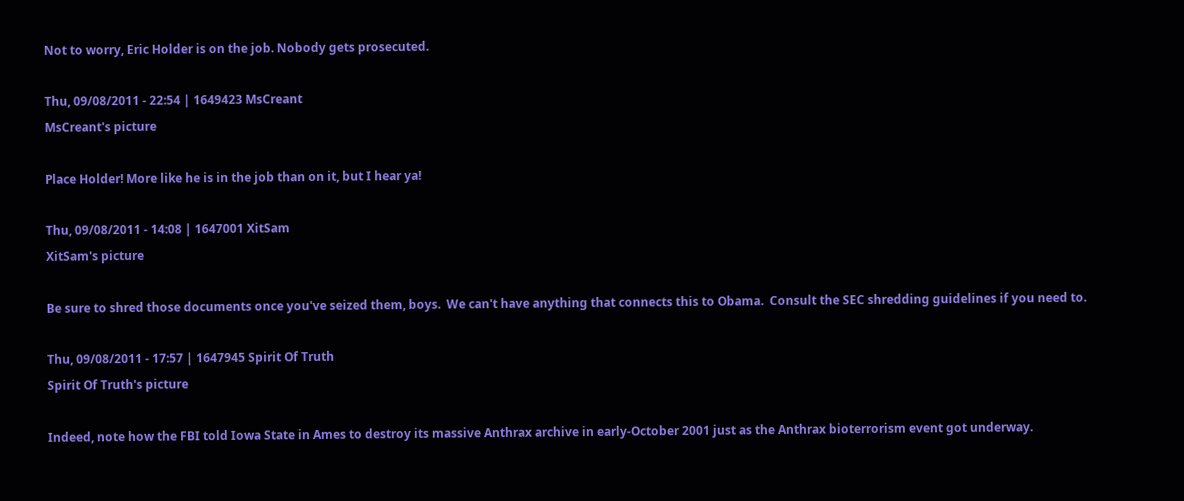Not to worry, Eric Holder is on the job. Nobody gets prosecuted.

Thu, 09/08/2011 - 22:54 | 1649423 MsCreant
MsCreant's picture

Place Holder! More like he is in the job than on it, but I hear ya!

Thu, 09/08/2011 - 14:08 | 1647001 XitSam
XitSam's picture

Be sure to shred those documents once you've seized them, boys.  We can't have anything that connects this to Obama.  Consult the SEC shredding guidelines if you need to.

Thu, 09/08/2011 - 17:57 | 1647945 Spirit Of Truth
Spirit Of Truth's picture

Indeed, note how the FBI told Iowa State in Ames to destroy its massive Anthrax archive in early-October 2001 just as the Anthrax bioterrorism event got underway.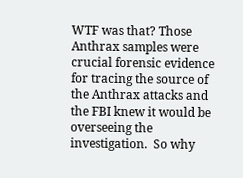WTF was that? Those Anthrax samples were crucial forensic evidence for tracing the source of the Anthrax attacks and the FBI knew it would be overseeing the investigation.  So why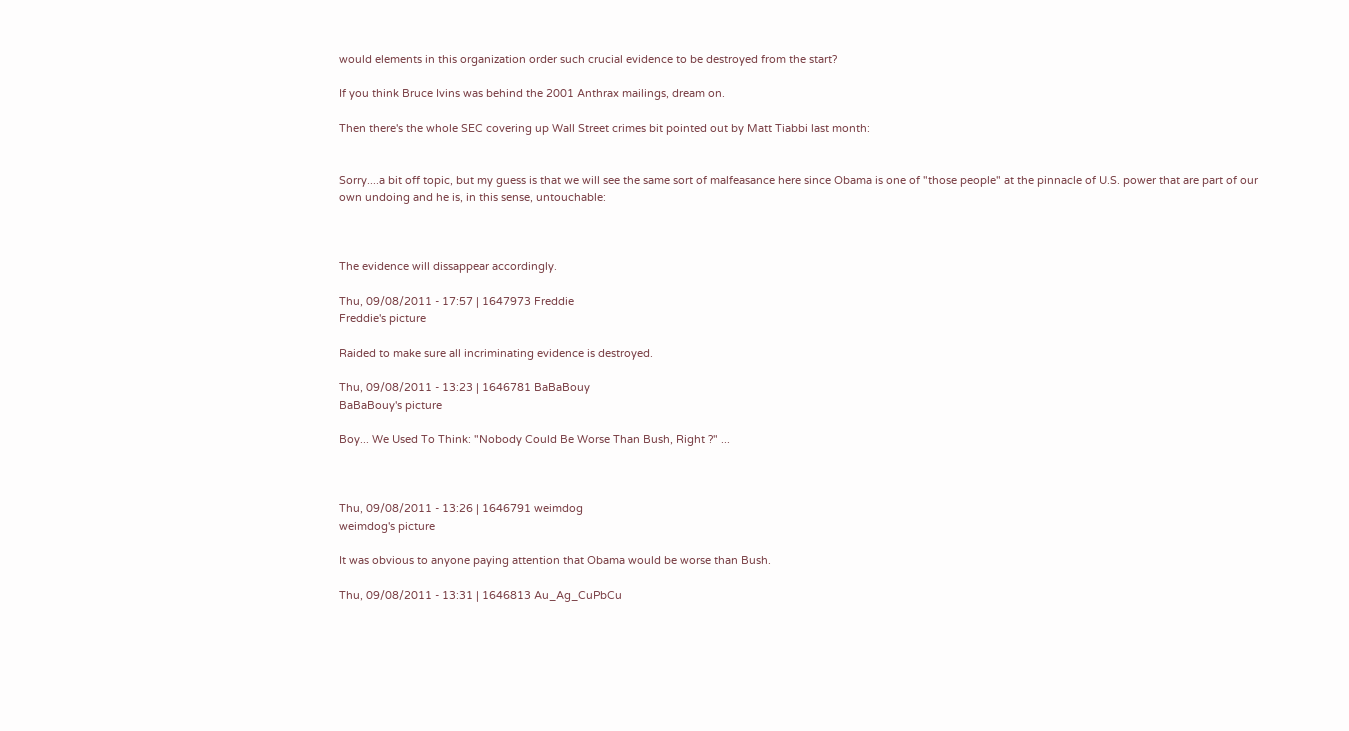would elements in this organization order such crucial evidence to be destroyed from the start?

If you think Bruce Ivins was behind the 2001 Anthrax mailings, dream on.

Then there's the whole SEC covering up Wall Street crimes bit pointed out by Matt Tiabbi last month:


Sorry....a bit off topic, but my guess is that we will see the same sort of malfeasance here since Obama is one of "those people" at the pinnacle of U.S. power that are part of our own undoing and he is, in this sense, untouchable:



The evidence will dissappear accordingly.

Thu, 09/08/2011 - 17:57 | 1647973 Freddie
Freddie's picture

Raided to make sure all incriminating evidence is destroyed.

Thu, 09/08/2011 - 13:23 | 1646781 BaBaBouy
BaBaBouy's picture

Boy... We Used To Think: "Nobody Could Be Worse Than Bush, Right ?" ...



Thu, 09/08/2011 - 13:26 | 1646791 weimdog
weimdog's picture

It was obvious to anyone paying attention that Obama would be worse than Bush.

Thu, 09/08/2011 - 13:31 | 1646813 Au_Ag_CuPbCu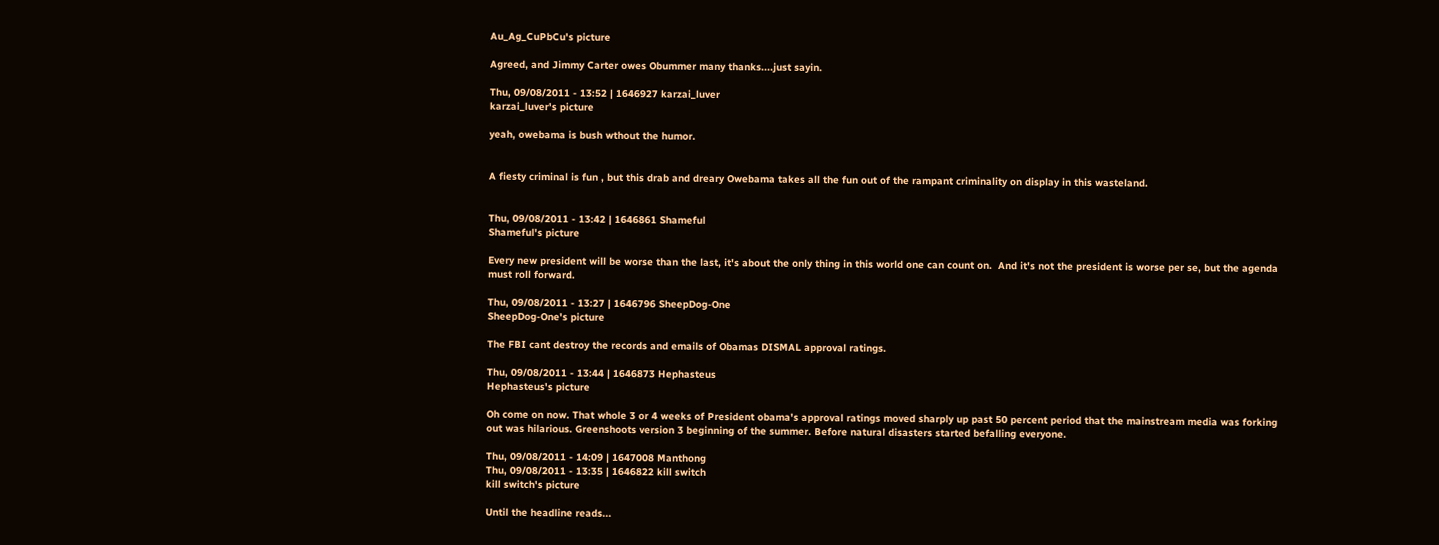Au_Ag_CuPbCu's picture

Agreed, and Jimmy Carter owes Obummer many thanks....just sayin.

Thu, 09/08/2011 - 13:52 | 1646927 karzai_luver
karzai_luver's picture

yeah, owebama is bush wthout the humor.


A fiesty criminal is fun , but this drab and dreary Owebama takes all the fun out of the rampant criminality on display in this wasteland.


Thu, 09/08/2011 - 13:42 | 1646861 Shameful
Shameful's picture

Every new president will be worse than the last, it's about the only thing in this world one can count on.  And it's not the president is worse per se, but the agenda must roll forward.

Thu, 09/08/2011 - 13:27 | 1646796 SheepDog-One
SheepDog-One's picture

The FBI cant destroy the records and emails of Obamas DISMAL approval ratings.

Thu, 09/08/2011 - 13:44 | 1646873 Hephasteus
Hephasteus's picture

Oh come on now. That whole 3 or 4 weeks of President obama's approval ratings moved sharply up past 50 percent period that the mainstream media was forking out was hilarious. Greenshoots version 3 beginning of the summer. Before natural disasters started befalling everyone.

Thu, 09/08/2011 - 14:09 | 1647008 Manthong
Thu, 09/08/2011 - 13:35 | 1646822 kill switch
kill switch's picture

Until the headline reads...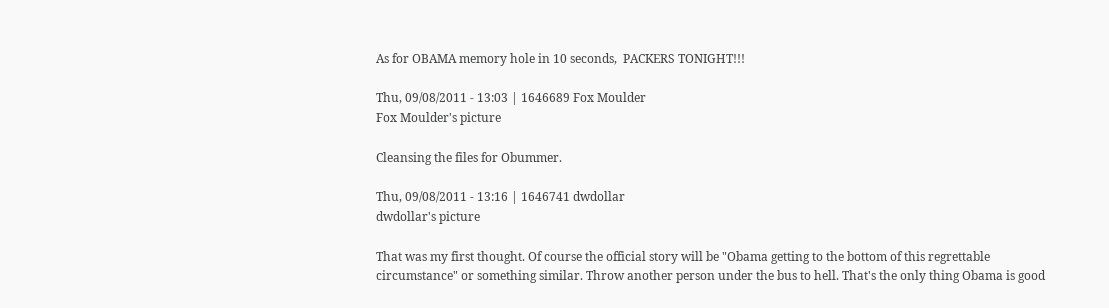As for OBAMA memory hole in 10 seconds,  PACKERS TONIGHT!!!

Thu, 09/08/2011 - 13:03 | 1646689 Fox Moulder
Fox Moulder's picture

Cleansing the files for Obummer.

Thu, 09/08/2011 - 13:16 | 1646741 dwdollar
dwdollar's picture

That was my first thought. Of course the official story will be "Obama getting to the bottom of this regrettable circumstance" or something similar. Throw another person under the bus to hell. That's the only thing Obama is good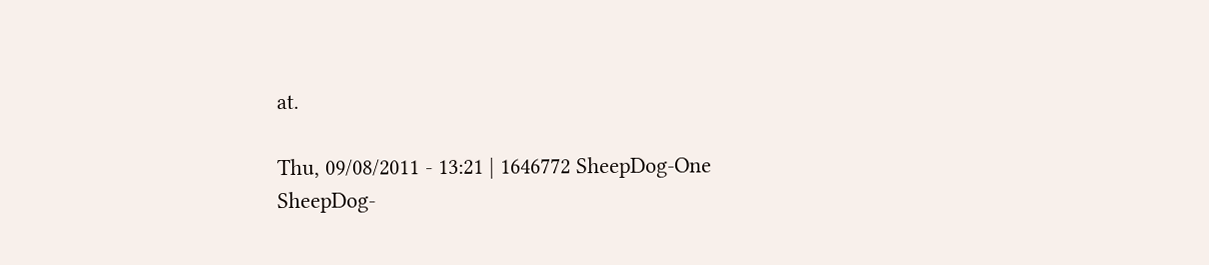at.

Thu, 09/08/2011 - 13:21 | 1646772 SheepDog-One
SheepDog-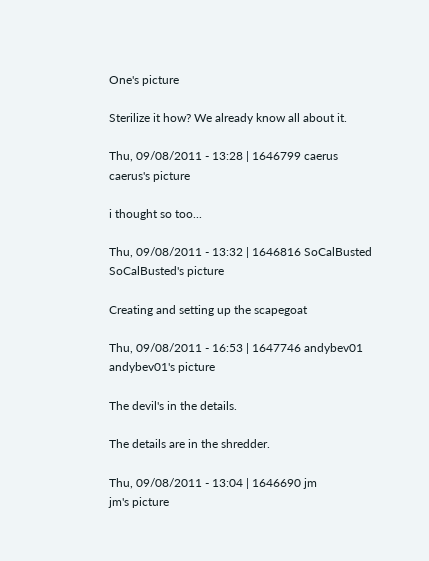One's picture

Sterilize it how? We already know all about it.

Thu, 09/08/2011 - 13:28 | 1646799 caerus
caerus's picture

i thought so too...

Thu, 09/08/2011 - 13:32 | 1646816 SoCalBusted
SoCalBusted's picture

Creating and setting up the scapegoat

Thu, 09/08/2011 - 16:53 | 1647746 andybev01
andybev01's picture

The devil's in the details.

The details are in the shredder.

Thu, 09/08/2011 - 13:04 | 1646690 jm
jm's picture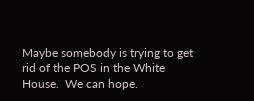Maybe somebody is trying to get rid of the POS in the White House.  We can hope.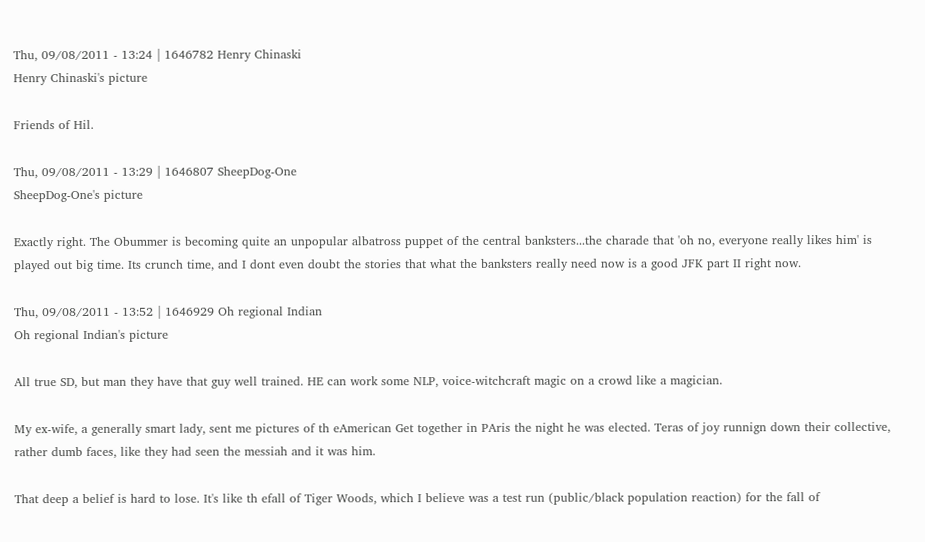Thu, 09/08/2011 - 13:24 | 1646782 Henry Chinaski
Henry Chinaski's picture

Friends of Hil.

Thu, 09/08/2011 - 13:29 | 1646807 SheepDog-One
SheepDog-One's picture

Exactly right. The Obummer is becoming quite an unpopular albatross puppet of the central banksters...the charade that 'oh no, everyone really likes him' is played out big time. Its crunch time, and I dont even doubt the stories that what the banksters really need now is a good JFK part II right now.

Thu, 09/08/2011 - 13:52 | 1646929 Oh regional Indian
Oh regional Indian's picture

All true SD, but man they have that guy well trained. HE can work some NLP, voice-witchcraft magic on a crowd like a magician.

My ex-wife, a generally smart lady, sent me pictures of th eAmerican Get together in PAris the night he was elected. Teras of joy runnign down their collective, rather dumb faces, like they had seen the messiah and it was him.

That deep a belief is hard to lose. It's like th efall of Tiger Woods, which I believe was a test run (public/black population reaction) for the fall of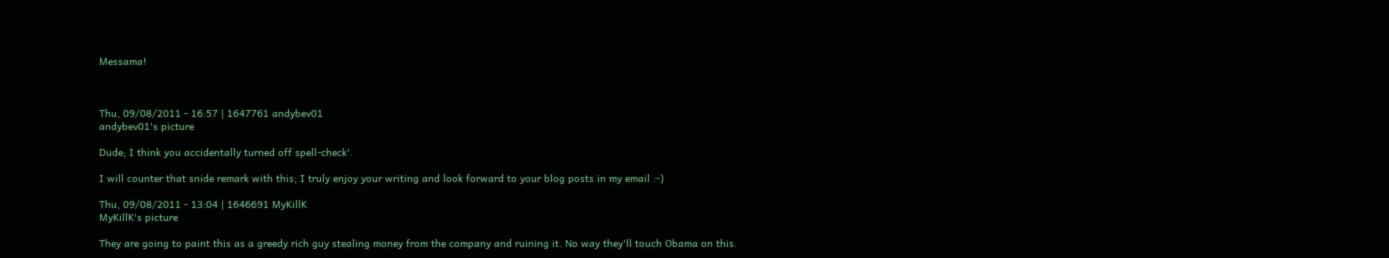Messama!



Thu, 09/08/2011 - 16:57 | 1647761 andybev01
andybev01's picture

Dude; I think you accidentally turned off spell-check'.

I will counter that snide remark with this; I truly enjoy your writing and look forward to your blog posts in my email :-)

Thu, 09/08/2011 - 13:04 | 1646691 MyKillK
MyKillK's picture

They are going to paint this as a greedy rich guy stealing money from the company and ruining it. No way they'll touch Obama on this.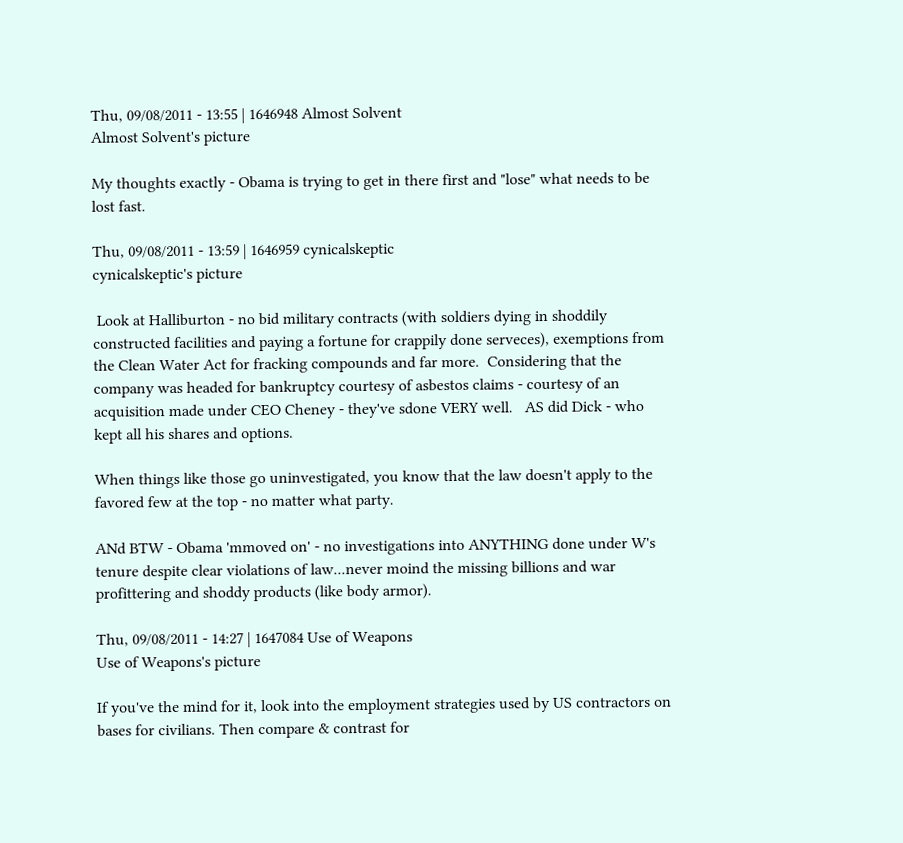Thu, 09/08/2011 - 13:55 | 1646948 Almost Solvent
Almost Solvent's picture

My thoughts exactly - Obama is trying to get in there first and "lose" what needs to be lost fast.

Thu, 09/08/2011 - 13:59 | 1646959 cynicalskeptic
cynicalskeptic's picture

 Look at Halliburton - no bid military contracts (with soldiers dying in shoddily constructed facilities and paying a fortune for crappily done serveces), exemptions from the Clean Water Act for fracking compounds and far more.  Considering that the company was headed for bankruptcy courtesy of asbestos claims - courtesy of an acquisition made under CEO Cheney - they've sdone VERY well.   AS did Dick - who kept all his shares and options.

When things like those go uninvestigated, you know that the law doesn't apply to the favored few at the top - no matter what party.

ANd BTW - Obama 'mmoved on' - no investigations into ANYTHING done under W's tenure despite clear violations of law...never moind the missing billions and war profittering and shoddy products (like body armor).

Thu, 09/08/2011 - 14:27 | 1647084 Use of Weapons
Use of Weapons's picture

If you've the mind for it, look into the employment strategies used by US contractors on bases for civilians. Then compare & contrast for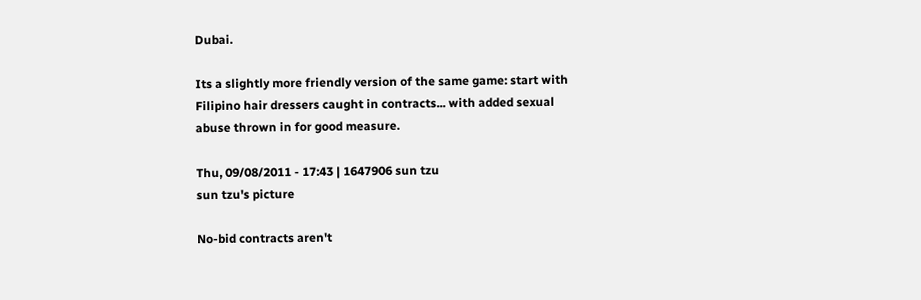Dubai.

Its a slightly more friendly version of the same game: start with Filipino hair dressers caught in contracts... with added sexual abuse thrown in for good measure.

Thu, 09/08/2011 - 17:43 | 1647906 sun tzu
sun tzu's picture

No-bid contracts aren't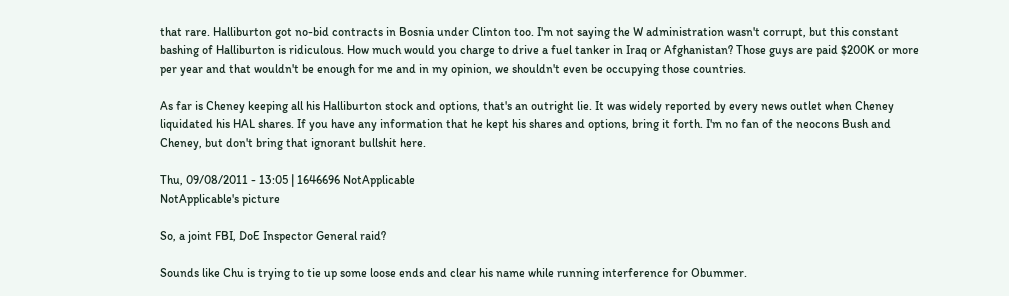that rare. Halliburton got no-bid contracts in Bosnia under Clinton too. I'm not saying the W administration wasn't corrupt, but this constant bashing of Halliburton is ridiculous. How much would you charge to drive a fuel tanker in Iraq or Afghanistan? Those guys are paid $200K or more per year and that wouldn't be enough for me and in my opinion, we shouldn't even be occupying those countries.

As far is Cheney keeping all his Halliburton stock and options, that's an outright lie. It was widely reported by every news outlet when Cheney liquidated his HAL shares. If you have any information that he kept his shares and options, bring it forth. I'm no fan of the neocons Bush and Cheney, but don't bring that ignorant bullshit here.

Thu, 09/08/2011 - 13:05 | 1646696 NotApplicable
NotApplicable's picture

So, a joint FBI, DoE Inspector General raid?

Sounds like Chu is trying to tie up some loose ends and clear his name while running interference for Obummer.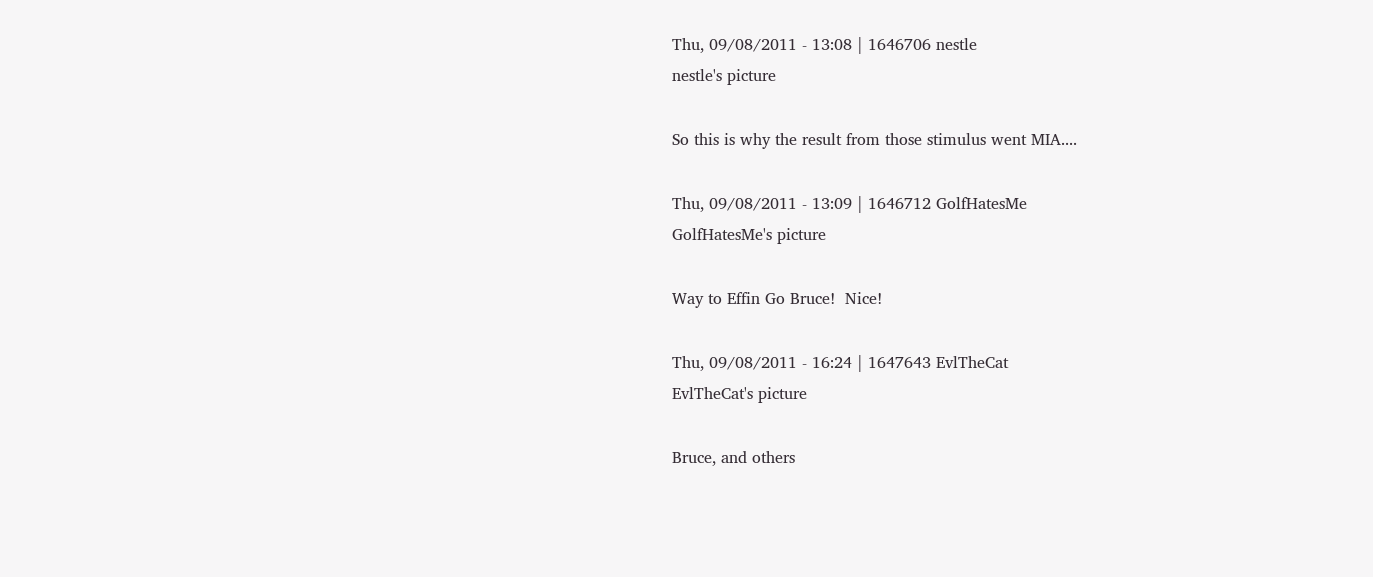Thu, 09/08/2011 - 13:08 | 1646706 nestle
nestle's picture

So this is why the result from those stimulus went MIA....

Thu, 09/08/2011 - 13:09 | 1646712 GolfHatesMe
GolfHatesMe's picture

Way to Effin Go Bruce!  Nice!

Thu, 09/08/2011 - 16:24 | 1647643 EvlTheCat
EvlTheCat's picture

Bruce, and others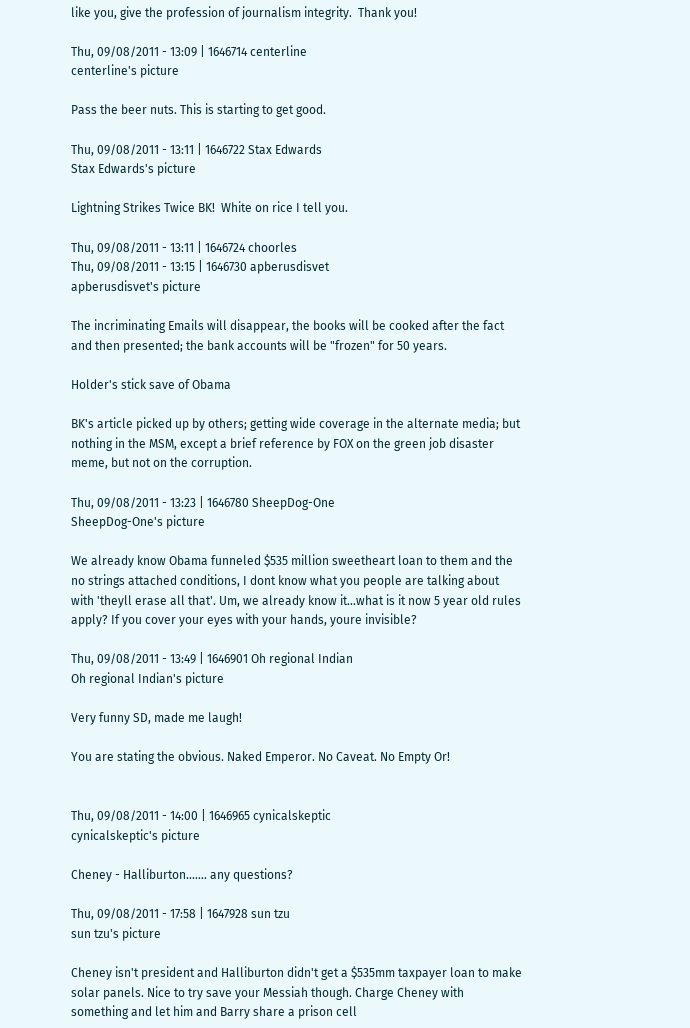like you, give the profession of journalism integrity.  Thank you!

Thu, 09/08/2011 - 13:09 | 1646714 centerline
centerline's picture

Pass the beer nuts. This is starting to get good.

Thu, 09/08/2011 - 13:11 | 1646722 Stax Edwards
Stax Edwards's picture

Lightning Strikes Twice BK!  White on rice I tell you.

Thu, 09/08/2011 - 13:11 | 1646724 choorles
Thu, 09/08/2011 - 13:15 | 1646730 apberusdisvet
apberusdisvet's picture

The incriminating Emails will disappear, the books will be cooked after the fact and then presented; the bank accounts will be "frozen" for 50 years.

Holder's stick save of Obama

BK's article picked up by others; getting wide coverage in the alternate media; but nothing in the MSM, except a brief reference by FOX on the green job disaster meme, but not on the corruption.

Thu, 09/08/2011 - 13:23 | 1646780 SheepDog-One
SheepDog-One's picture

We already know Obama funneled $535 million sweetheart loan to them and the no strings attached conditions, I dont know what you people are talking about with 'theyll erase all that'. Um, we already know it...what is it now 5 year old rules apply? If you cover your eyes with your hands, youre invisible?

Thu, 09/08/2011 - 13:49 | 1646901 Oh regional Indian
Oh regional Indian's picture

Very funny SD, made me laugh!

You are stating the obvious. Naked Emperor. No Caveat. No Empty Or!


Thu, 09/08/2011 - 14:00 | 1646965 cynicalskeptic
cynicalskeptic's picture

Cheney - Halliburton....... any questions?

Thu, 09/08/2011 - 17:58 | 1647928 sun tzu
sun tzu's picture

Cheney isn't president and Halliburton didn't get a $535mm taxpayer loan to make solar panels. Nice to try save your Messiah though. Charge Cheney with something and let him and Barry share a prison cell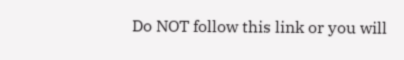Do NOT follow this link or you will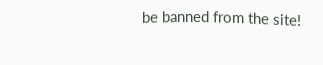be banned from the site!